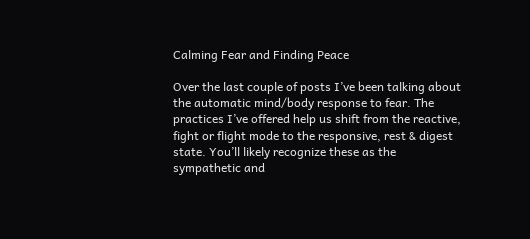Calming Fear and Finding Peace

Over the last couple of posts I’ve been talking about the automatic mind/body response to fear. The practices I’ve offered help us shift from the reactive, fight or flight mode to the responsive, rest & digest state. You’ll likely recognize these as the sympathetic and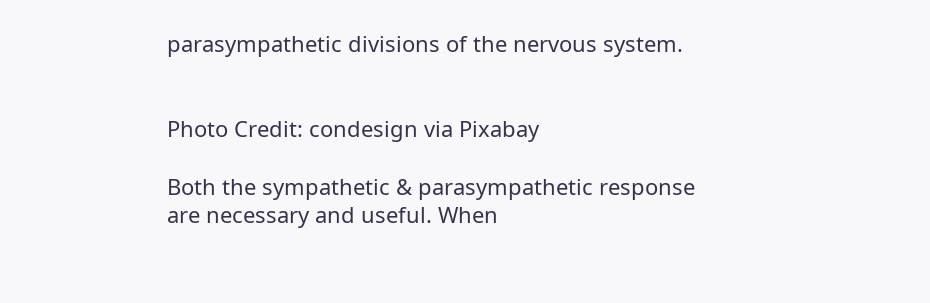parasympathetic divisions of the nervous system.


Photo Credit: condesign via Pixabay

Both the sympathetic & parasympathetic response are necessary and useful. When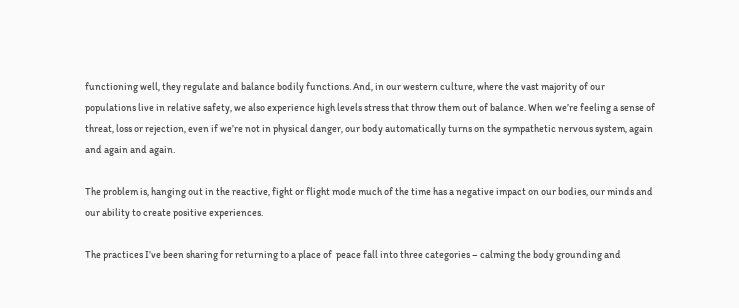functioning well, they regulate and balance bodily functions. And, in our western culture, where the vast majority of our populations live in relative safety, we also experience high levels stress that throw them out of balance. When we’re feeling a sense of threat, loss or rejection, even if we’re not in physical danger, our body automatically turns on the sympathetic nervous system, again and again and again.

The problem is, hanging out in the reactive, fight or flight mode much of the time has a negative impact on our bodies, our minds and our ability to create positive experiences.

The practices I’ve been sharing for returning to a place of  peace fall into three categories – calming the body grounding and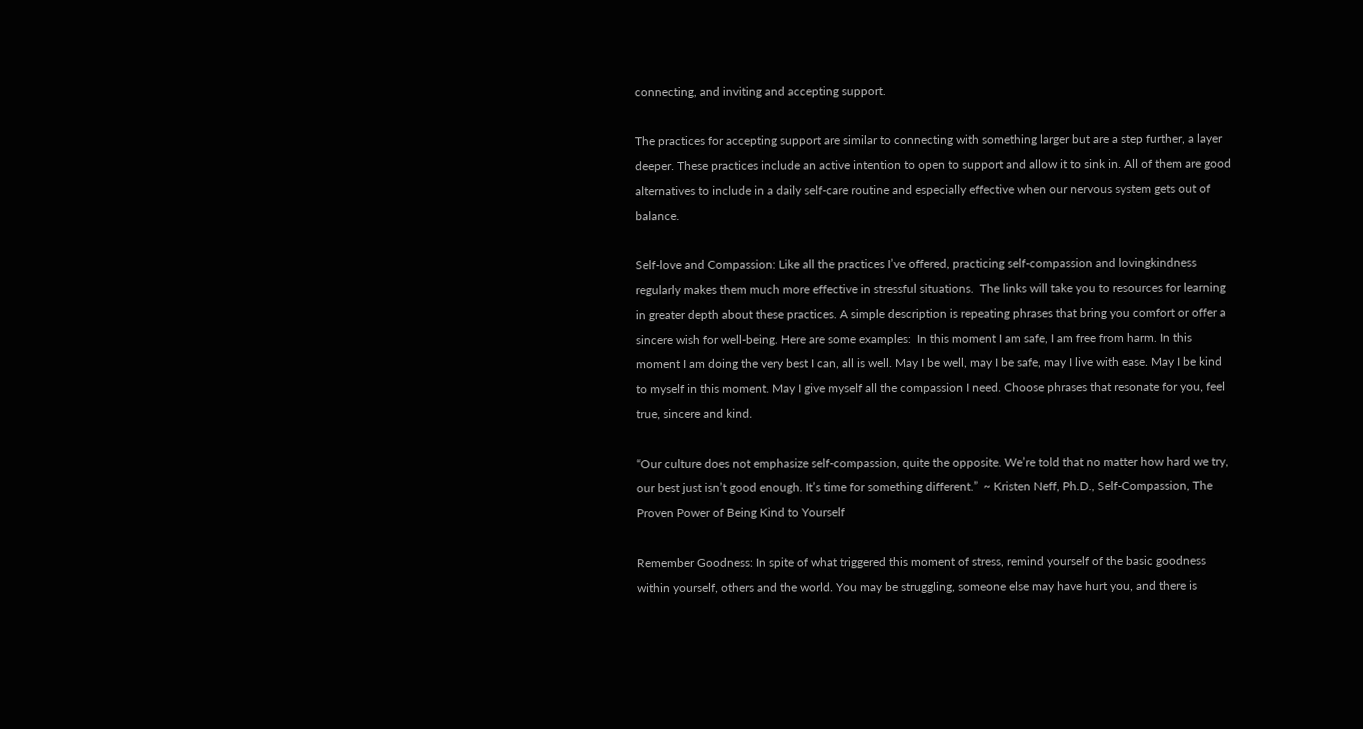connecting, and inviting and accepting support.

The practices for accepting support are similar to connecting with something larger but are a step further, a layer deeper. These practices include an active intention to open to support and allow it to sink in. All of them are good alternatives to include in a daily self-care routine and especially effective when our nervous system gets out of balance.

Self-love and Compassion: Like all the practices I’ve offered, practicing self-compassion and lovingkindness regularly makes them much more effective in stressful situations.  The links will take you to resources for learning in greater depth about these practices. A simple description is repeating phrases that bring you comfort or offer a sincere wish for well-being. Here are some examples:  In this moment I am safe, I am free from harm. In this moment I am doing the very best I can, all is well. May I be well, may I be safe, may I live with ease. May I be kind to myself in this moment. May I give myself all the compassion I need. Choose phrases that resonate for you, feel true, sincere and kind.

“Our culture does not emphasize self-compassion, quite the opposite. We’re told that no matter how hard we try, our best just isn’t good enough. It’s time for something different.”  ~ Kristen Neff, Ph.D., Self-Compassion, The Proven Power of Being Kind to Yourself

Remember Goodness: In spite of what triggered this moment of stress, remind yourself of the basic goodness within yourself, others and the world. You may be struggling, someone else may have hurt you, and there is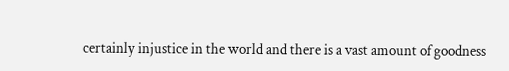certainly injustice in the world and there is a vast amount of goodness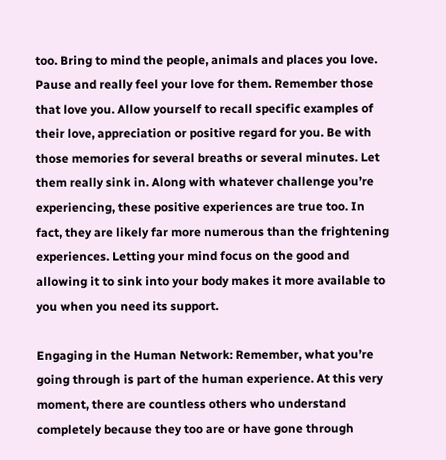too. Bring to mind the people, animals and places you love. Pause and really feel your love for them. Remember those that love you. Allow yourself to recall specific examples of their love, appreciation or positive regard for you. Be with those memories for several breaths or several minutes. Let them really sink in. Along with whatever challenge you’re experiencing, these positive experiences are true too. In fact, they are likely far more numerous than the frightening experiences. Letting your mind focus on the good and allowing it to sink into your body makes it more available to you when you need its support.

Engaging in the Human Network: Remember, what you’re going through is part of the human experience. At this very moment, there are countless others who understand completely because they too are or have gone through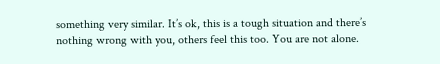something very similar. It’s ok, this is a tough situation and there’s nothing wrong with you, others feel this too. You are not alone.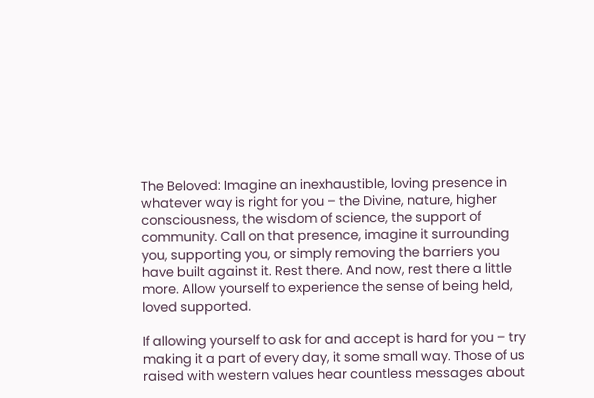The Beloved: Imagine an inexhaustible, loving presence in whatever way is right for you – the Divine, nature, higher consciousness, the wisdom of science, the support of community. Call on that presence, imagine it surrounding you, supporting you, or simply removing the barriers you have built against it. Rest there. And now, rest there a little more. Allow yourself to experience the sense of being held, loved supported.

If allowing yourself to ask for and accept is hard for you – try making it a part of every day, it some small way. Those of us raised with western values hear countless messages about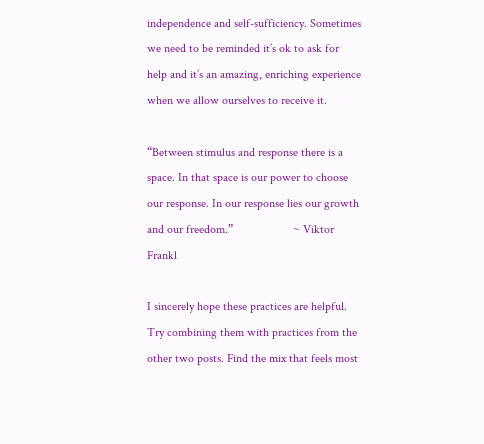independence and self-sufficiency. Sometimes we need to be reminded it’s ok to ask for help and it’s an amazing, enriching experience when we allow ourselves to receive it.

“Between stimulus and response there is a space. In that space is our power to choose our response. In our response lies our growth and our freedom.”                    ~ Viktor Frankl

I sincerely hope these practices are helpful. Try combining them with practices from the other two posts. Find the mix that feels most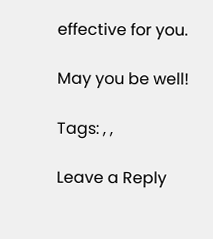effective for you.

May you be well!

Tags: , ,

Leave a Reply